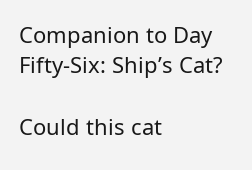Companion to Day Fifty-Six: Ship’s Cat?

Could this cat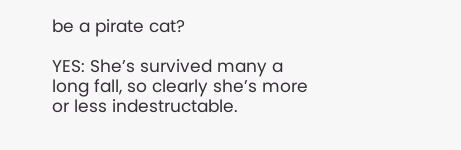be a pirate cat?

YES: She’s survived many a long fall, so clearly she’s more or less indestructable.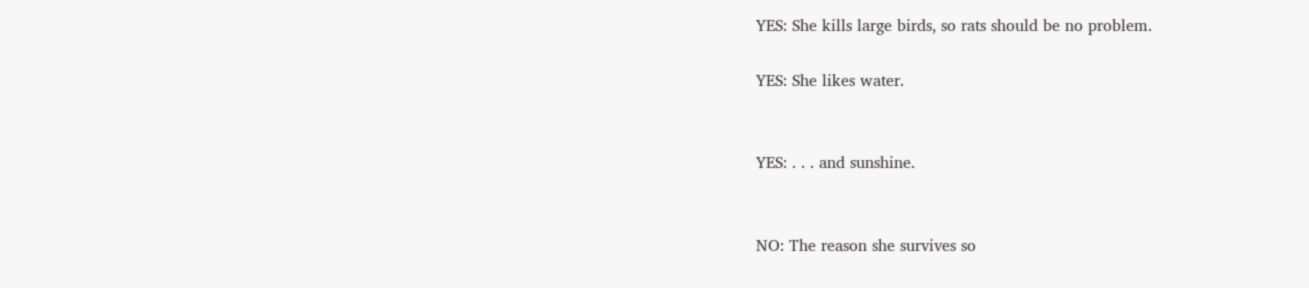YES: She kills large birds, so rats should be no problem.

YES: She likes water.


YES: . . . and sunshine.


NO: The reason she survives so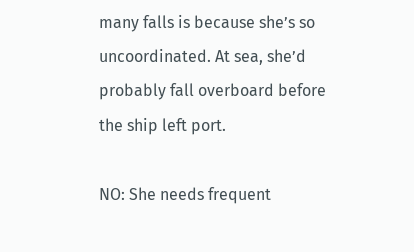many falls is because she’s so uncoordinated. At sea, she’d probably fall overboard before the ship left port.

NO: She needs frequent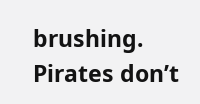brushing. Pirates don’t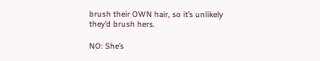brush their OWN hair, so it’s unlikely they’d brush hers.

NO: She’s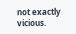not exactly vicious.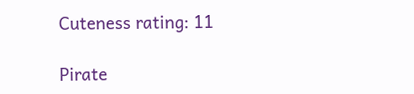Cuteness rating: 11

Pirate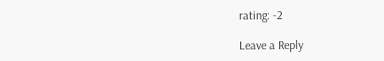rating: -2

Leave a Reply